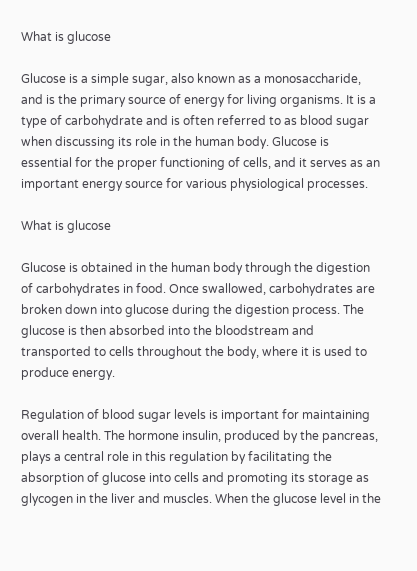What is glucose

Glucose is a simple sugar, also known as a monosaccharide, and is the primary source of energy for living organisms. It is a type of carbohydrate and is often referred to as blood sugar when discussing its role in the human body. Glucose is essential for the proper functioning of cells, and it serves as an important energy source for various physiological processes.

What is glucose

Glucose is obtained in the human body through the digestion of carbohydrates in food. Once swallowed, carbohydrates are broken down into glucose during the digestion process. The glucose is then absorbed into the bloodstream and transported to cells throughout the body, where it is used to produce energy.

Regulation of blood sugar levels is important for maintaining overall health. The hormone insulin, produced by the pancreas, plays a central role in this regulation by facilitating the absorption of glucose into cells and promoting its storage as glycogen in the liver and muscles. When the glucose level in the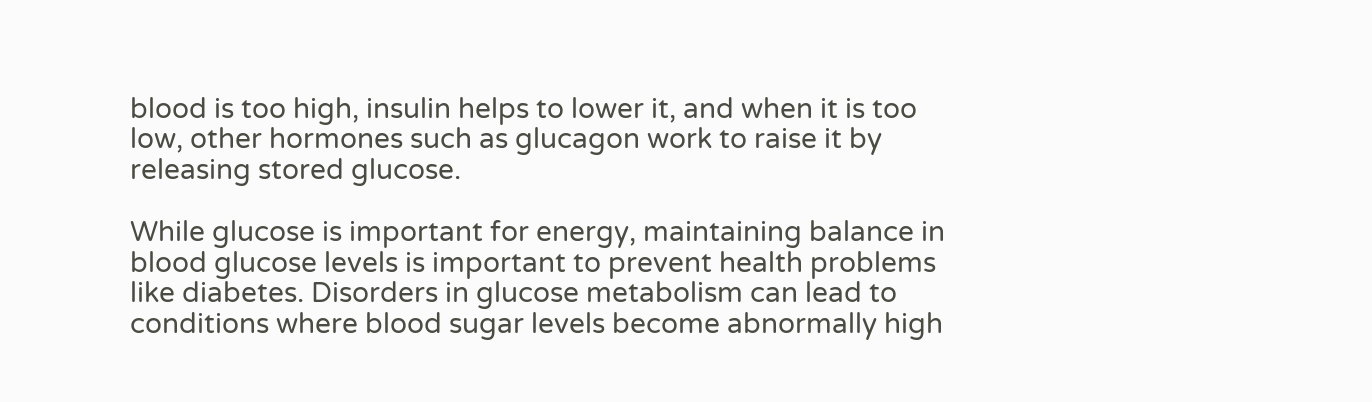blood is too high, insulin helps to lower it, and when it is too low, other hormones such as glucagon work to raise it by releasing stored glucose.

While glucose is important for energy, maintaining balance in blood glucose levels is important to prevent health problems like diabetes. Disorders in glucose metabolism can lead to conditions where blood sugar levels become abnormally high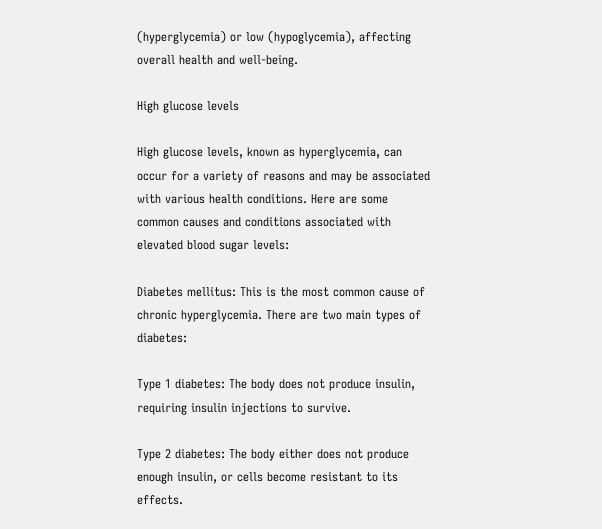(hyperglycemia) or low (hypoglycemia), affecting overall health and well-being.

High glucose levels

High glucose levels, known as hyperglycemia, can occur for a variety of reasons and may be associated with various health conditions. Here are some common causes and conditions associated with elevated blood sugar levels:

Diabetes mellitus: This is the most common cause of chronic hyperglycemia. There are two main types of diabetes:

Type 1 diabetes: The body does not produce insulin, requiring insulin injections to survive.

Type 2 diabetes: The body either does not produce enough insulin, or cells become resistant to its effects.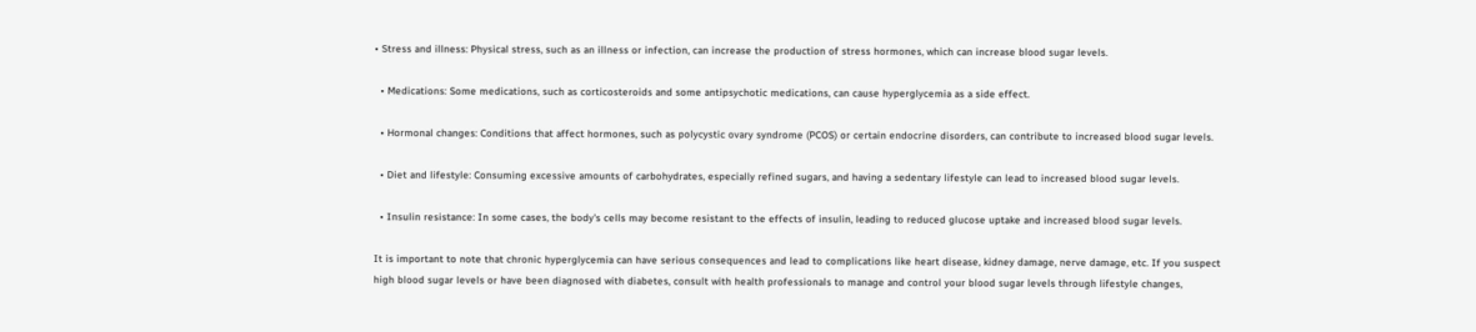• Stress and illness: Physical stress, such as an illness or infection, can increase the production of stress hormones, which can increase blood sugar levels.

  • Medications: Some medications, such as corticosteroids and some antipsychotic medications, can cause hyperglycemia as a side effect.

  • Hormonal changes: Conditions that affect hormones, such as polycystic ovary syndrome (PCOS) or certain endocrine disorders, can contribute to increased blood sugar levels.

  • Diet and lifestyle: Consuming excessive amounts of carbohydrates, especially refined sugars, and having a sedentary lifestyle can lead to increased blood sugar levels.

  • Insulin resistance: In some cases, the body's cells may become resistant to the effects of insulin, leading to reduced glucose uptake and increased blood sugar levels.

It is important to note that chronic hyperglycemia can have serious consequences and lead to complications like heart disease, kidney damage, nerve damage, etc. If you suspect high blood sugar levels or have been diagnosed with diabetes, consult with health professionals to manage and control your blood sugar levels through lifestyle changes,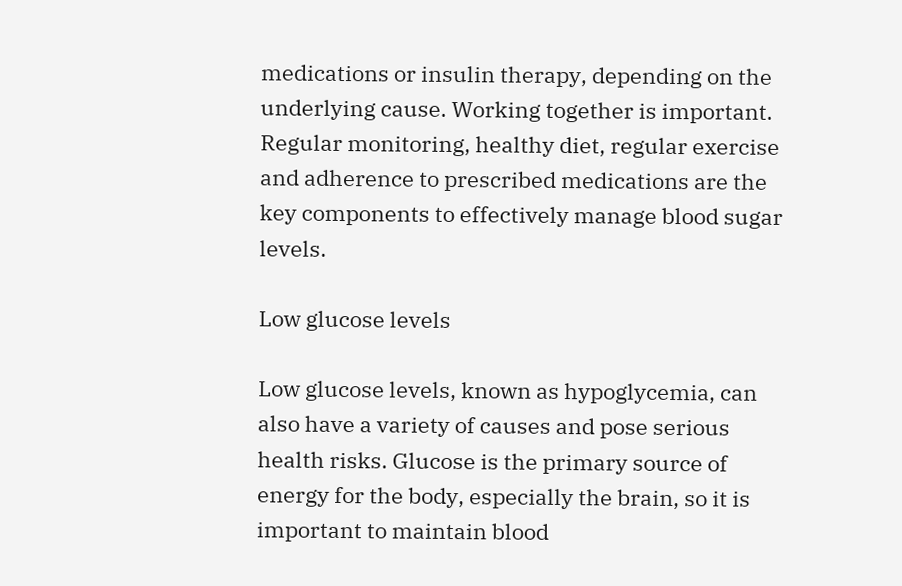medications or insulin therapy, depending on the underlying cause. Working together is important. Regular monitoring, healthy diet, regular exercise and adherence to prescribed medications are the key components to effectively manage blood sugar levels.

Low glucose levels

Low glucose levels, known as hypoglycemia, can also have a variety of causes and pose serious health risks. Glucose is the primary source of energy for the body, especially the brain, so it is important to maintain blood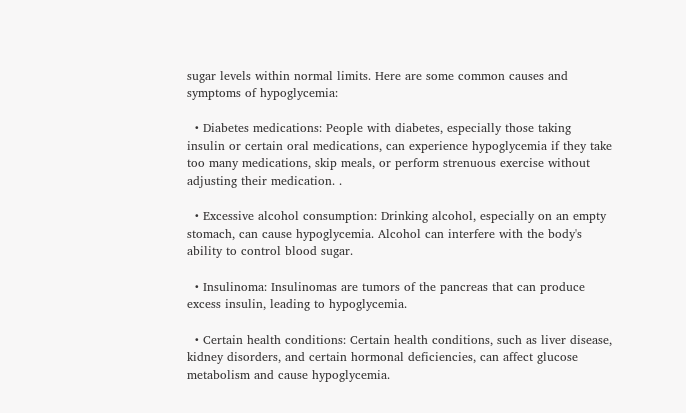sugar levels within normal limits. Here are some common causes and symptoms of hypoglycemia:

  • Diabetes medications: People with diabetes, especially those taking insulin or certain oral medications, can experience hypoglycemia if they take too many medications, skip meals, or perform strenuous exercise without adjusting their medication. .

  • Excessive alcohol consumption: Drinking alcohol, especially on an empty stomach, can cause hypoglycemia. Alcohol can interfere with the body's ability to control blood sugar.

  • Insulinoma: Insulinomas are tumors of the pancreas that can produce excess insulin, leading to hypoglycemia.

  • Certain health conditions: Certain health conditions, such as liver disease, kidney disorders, and certain hormonal deficiencies, can affect glucose metabolism and cause hypoglycemia.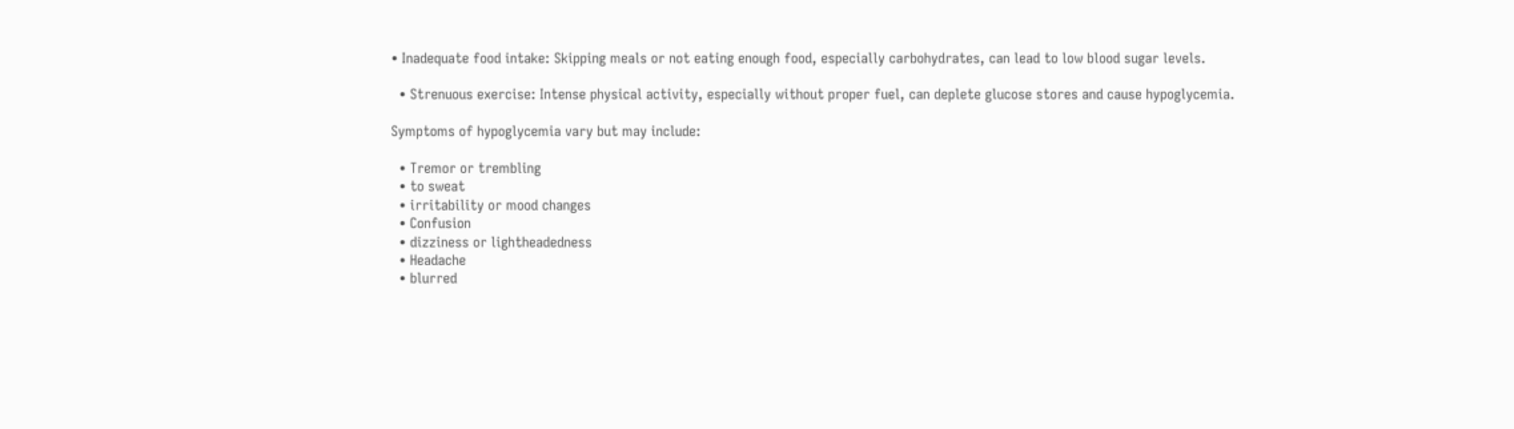• Inadequate food intake: Skipping meals or not eating enough food, especially carbohydrates, can lead to low blood sugar levels.

  • Strenuous exercise: Intense physical activity, especially without proper fuel, can deplete glucose stores and cause hypoglycemia.

Symptoms of hypoglycemia vary but may include:

  • Tremor or trembling
  • to sweat
  • irritability or mood changes
  • Confusion
  • dizziness or lightheadedness
  • Headache
  • blurred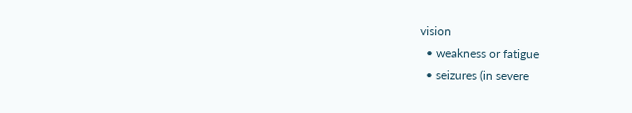vision
  • weakness or fatigue
  • seizures (in severe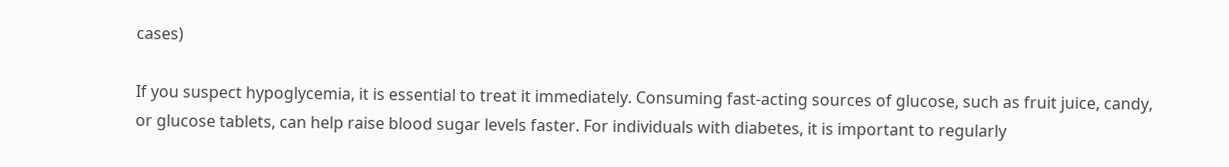cases)

If you suspect hypoglycemia, it is essential to treat it immediately. Consuming fast-acting sources of glucose, such as fruit juice, candy, or glucose tablets, can help raise blood sugar levels faster. For individuals with diabetes, it is important to regularly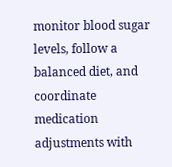monitor blood sugar levels, follow a balanced diet, and coordinate medication adjustments with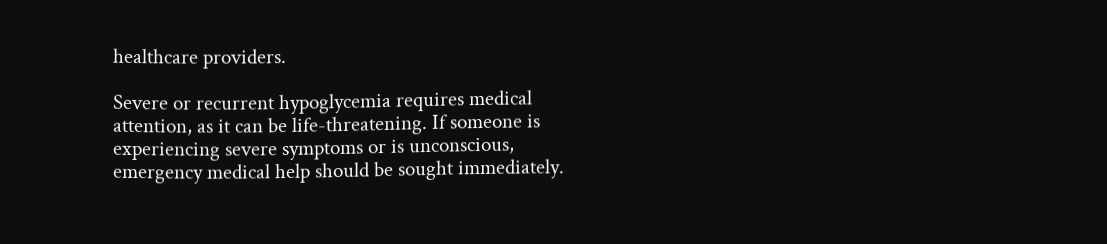healthcare providers.

Severe or recurrent hypoglycemia requires medical attention, as it can be life-threatening. If someone is experiencing severe symptoms or is unconscious, emergency medical help should be sought immediately.